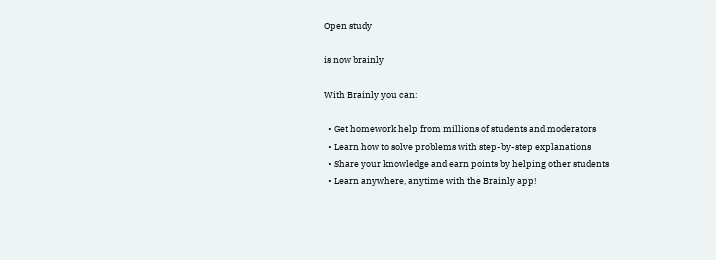Open study

is now brainly

With Brainly you can:

  • Get homework help from millions of students and moderators
  • Learn how to solve problems with step-by-step explanations
  • Share your knowledge and earn points by helping other students
  • Learn anywhere, anytime with the Brainly app!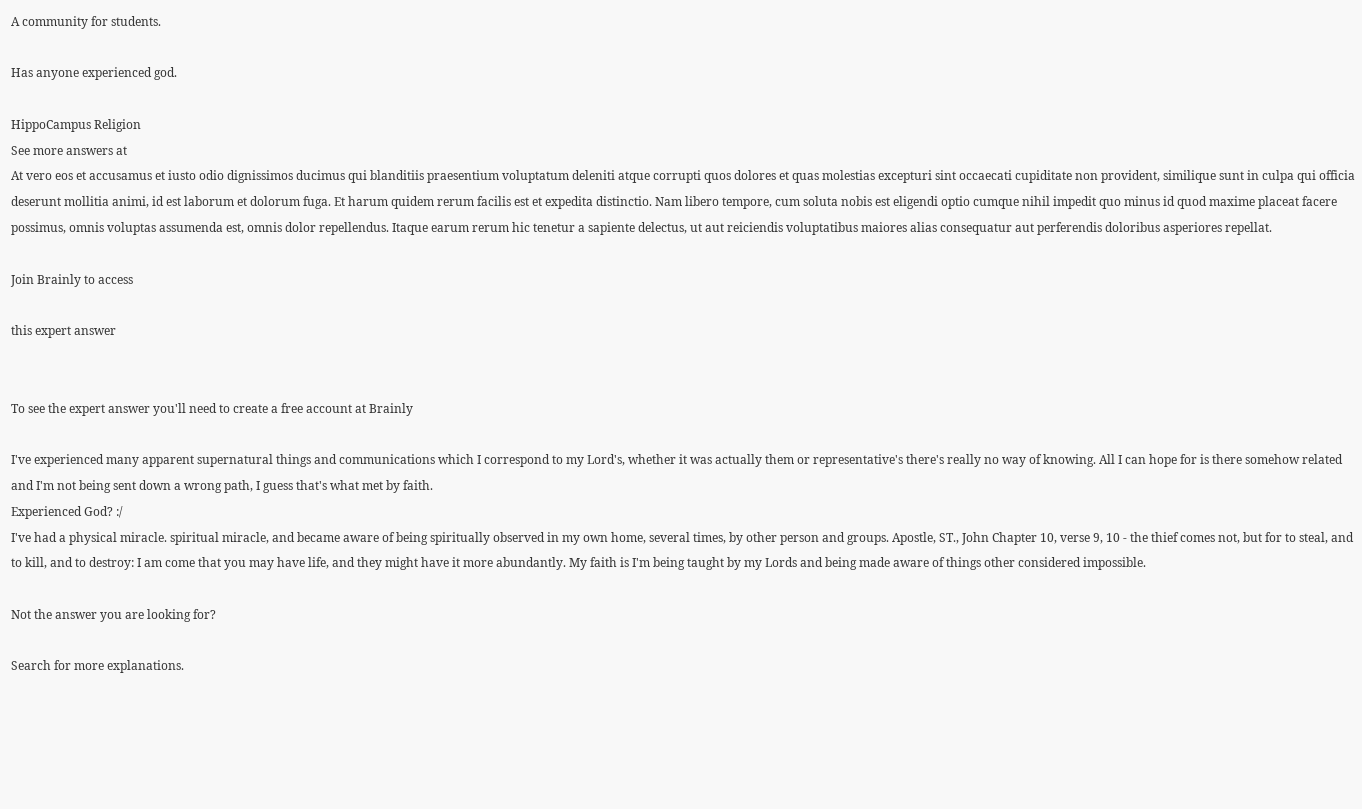A community for students.

Has anyone experienced god.

HippoCampus Religion
See more answers at
At vero eos et accusamus et iusto odio dignissimos ducimus qui blanditiis praesentium voluptatum deleniti atque corrupti quos dolores et quas molestias excepturi sint occaecati cupiditate non provident, similique sunt in culpa qui officia deserunt mollitia animi, id est laborum et dolorum fuga. Et harum quidem rerum facilis est et expedita distinctio. Nam libero tempore, cum soluta nobis est eligendi optio cumque nihil impedit quo minus id quod maxime placeat facere possimus, omnis voluptas assumenda est, omnis dolor repellendus. Itaque earum rerum hic tenetur a sapiente delectus, ut aut reiciendis voluptatibus maiores alias consequatur aut perferendis doloribus asperiores repellat.

Join Brainly to access

this expert answer


To see the expert answer you'll need to create a free account at Brainly

I've experienced many apparent supernatural things and communications which I correspond to my Lord's, whether it was actually them or representative's there's really no way of knowing. All I can hope for is there somehow related and I'm not being sent down a wrong path, I guess that's what met by faith.
Experienced God? :/
I've had a physical miracle. spiritual miracle, and became aware of being spiritually observed in my own home, several times, by other person and groups. Apostle, ST., John Chapter 10, verse 9, 10 - the thief comes not, but for to steal, and to kill, and to destroy: I am come that you may have life, and they might have it more abundantly. My faith is I'm being taught by my Lords and being made aware of things other considered impossible.

Not the answer you are looking for?

Search for more explanations.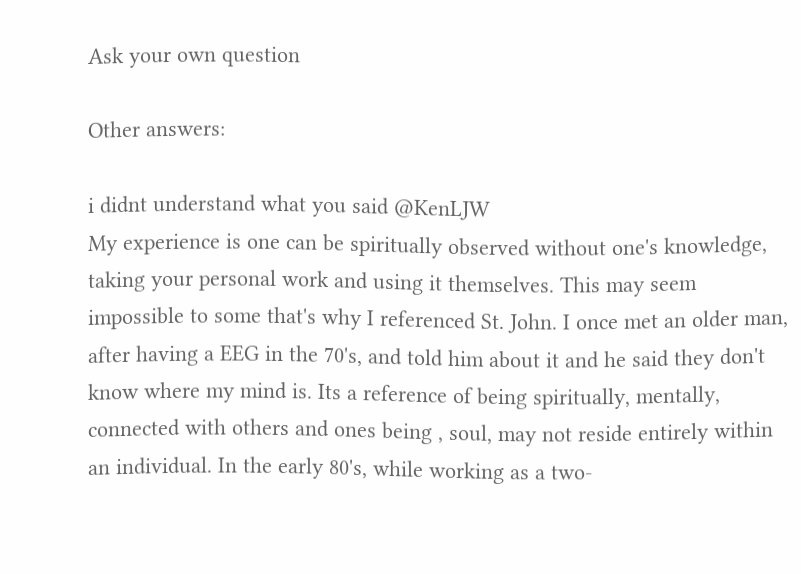Ask your own question

Other answers:

i didnt understand what you said @KenLJW
My experience is one can be spiritually observed without one's knowledge, taking your personal work and using it themselves. This may seem impossible to some that's why I referenced St. John. I once met an older man, after having a EEG in the 70's, and told him about it and he said they don't know where my mind is. Its a reference of being spiritually, mentally, connected with others and ones being , soul, may not reside entirely within an individual. In the early 80's, while working as a two-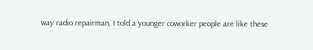way radio repairman, I told a younger coworker people are like these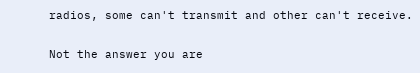radios, some can't transmit and other can't receive.

Not the answer you are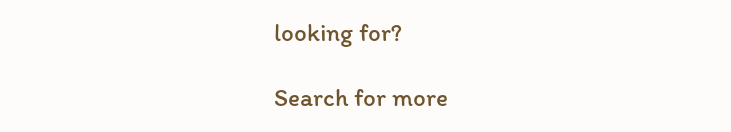looking for?

Search for more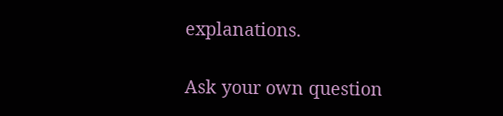explanations.

Ask your own question